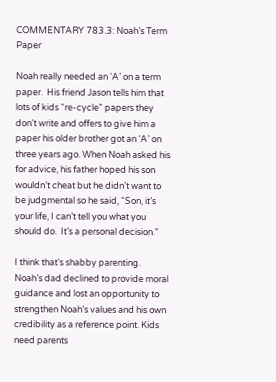COMMENTARY 783.3: Noah’s Term Paper

Noah really needed an ‘A’ on a term paper.  His friend Jason tells him that lots of kids “re-cycle” papers they don’t write and offers to give him a paper his older brother got an ‘A’ on three years ago. When Noah asked his for advice, his father hoped his son wouldn’t cheat but he didn’t want to be judgmental so he said, “Son, it’s your life, I can’t tell you what you should do.  It’s a personal decision.”

I think that’s shabby parenting. Noah’s dad declined to provide moral guidance and lost an opportunity to strengthen Noah’s values and his own credibility as a reference point. Kids need parents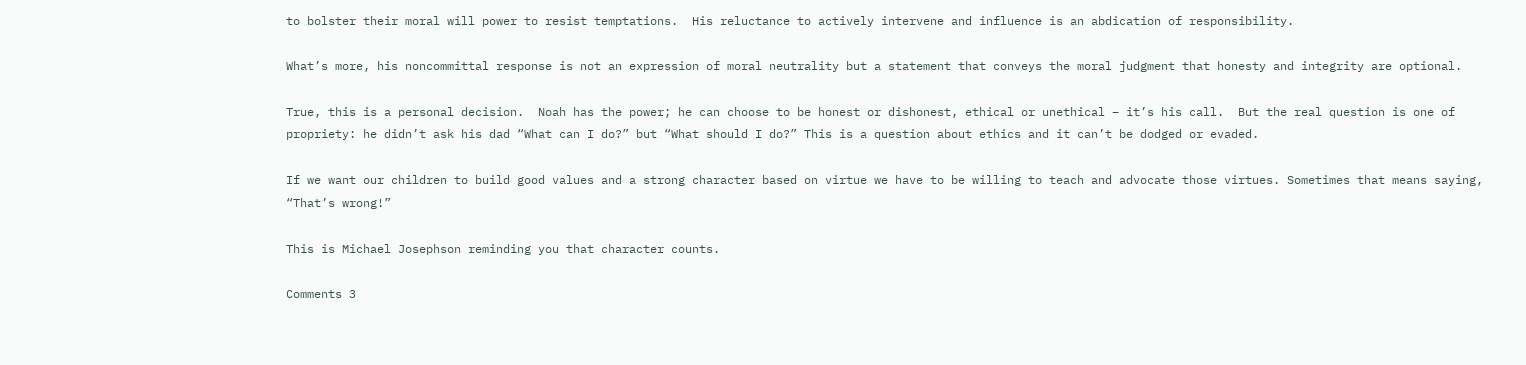to bolster their moral will power to resist temptations.  His reluctance to actively intervene and influence is an abdication of responsibility.

What’s more, his noncommittal response is not an expression of moral neutrality but a statement that conveys the moral judgment that honesty and integrity are optional.

True, this is a personal decision.  Noah has the power; he can choose to be honest or dishonest, ethical or unethical – it’s his call.  But the real question is one of propriety: he didn’t ask his dad “What can I do?” but “What should I do?” This is a question about ethics and it can’t be dodged or evaded.

If we want our children to build good values and a strong character based on virtue we have to be willing to teach and advocate those virtues. Sometimes that means saying, “That’s wrong!”

This is Michael Josephson reminding you that character counts.

Comments 3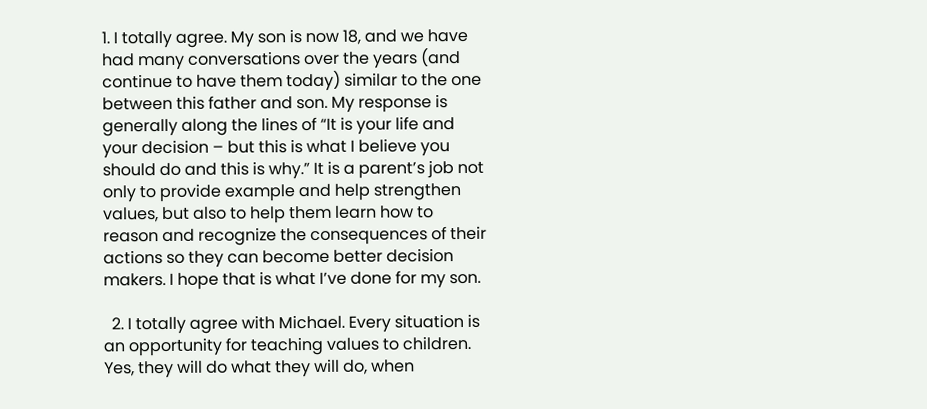1. I totally agree. My son is now 18, and we have had many conversations over the years (and continue to have them today) similar to the one between this father and son. My response is generally along the lines of “It is your life and your decision – but this is what I believe you should do and this is why.” It is a parent’s job not only to provide example and help strengthen values, but also to help them learn how to reason and recognize the consequences of their actions so they can become better decision makers. I hope that is what I’ve done for my son.

  2. I totally agree with Michael. Every situation is an opportunity for teaching values to children. Yes, they will do what they will do, when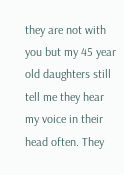they are not with you but my 45 year old daughters still tell me they hear my voice in their head often. They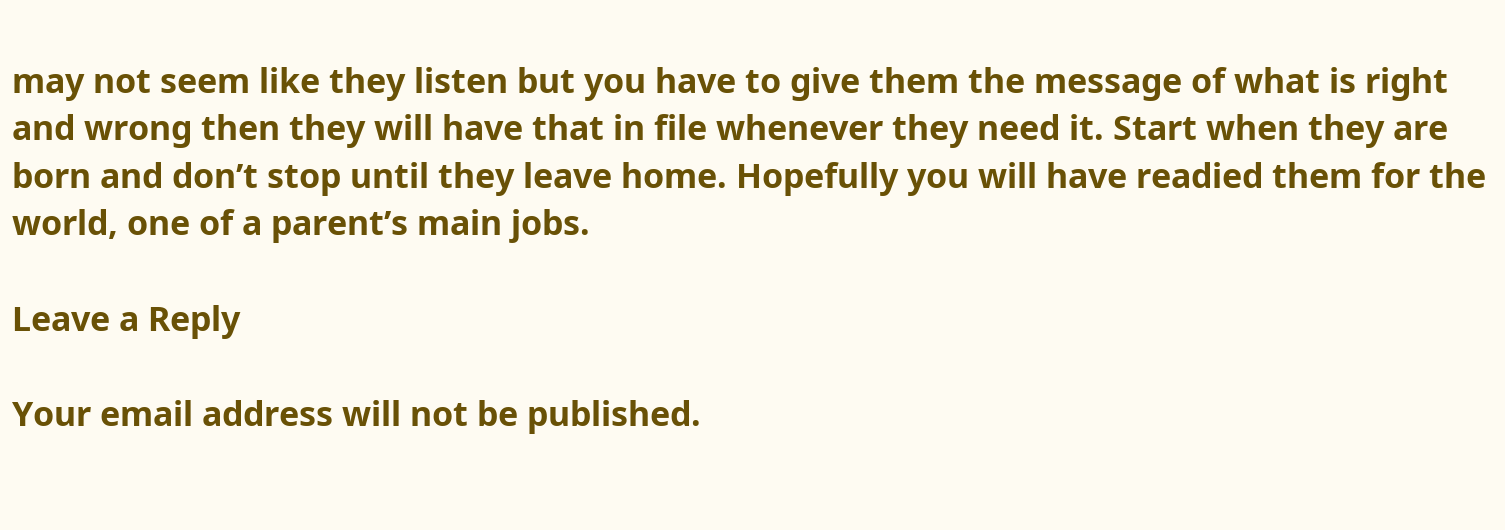may not seem like they listen but you have to give them the message of what is right and wrong then they will have that in file whenever they need it. Start when they are born and don’t stop until they leave home. Hopefully you will have readied them for the world, one of a parent’s main jobs.

Leave a Reply

Your email address will not be published.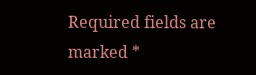Required fields are marked *